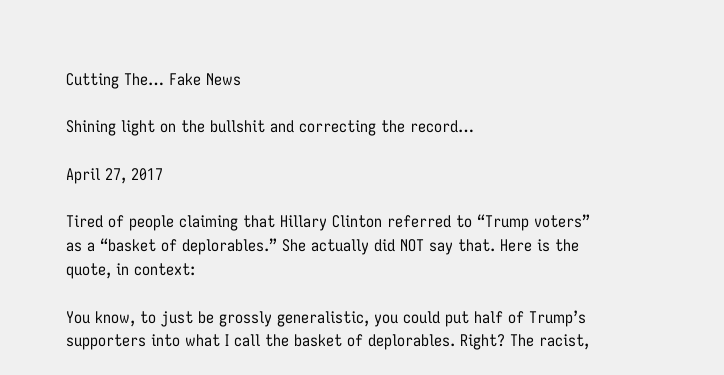Cutting The… Fake News

Shining light on the bullshit and correcting the record…

April 27, 2017

Tired of people claiming that Hillary Clinton referred to “Trump voters” as a “basket of deplorables.” She actually did NOT say that. Here is the quote, in context:

You know, to just be grossly generalistic, you could put half of Trump’s supporters into what I call the basket of deplorables. Right? The racist,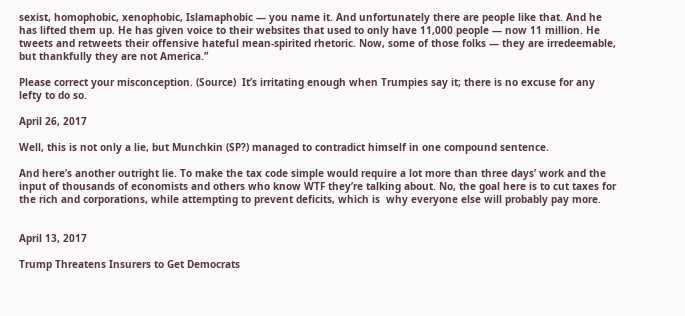sexist, homophobic, xenophobic, Islamaphobic — you name it. And unfortunately there are people like that. And he has lifted them up. He has given voice to their websites that used to only have 11,000 people — now 11 million. He tweets and retweets their offensive hateful mean-spirited rhetoric. Now, some of those folks — they are irredeemable, but thankfully they are not America.”

Please correct your misconception. (Source)  It’s irritating enough when Trumpies say it; there is no excuse for any lefty to do so.

April 26, 2017

Well, this is not only a lie, but Munchkin (SP?) managed to contradict himself in one compound sentence.

And here’s another outright lie. To make the tax code simple would require a lot more than three days’ work and the input of thousands of economists and others who know WTF they’re talking about. No, the goal here is to cut taxes for the rich and corporations, while attempting to prevent deficits, which is  why everyone else will probably pay more.


April 13, 2017

Trump Threatens Insurers to Get Democrats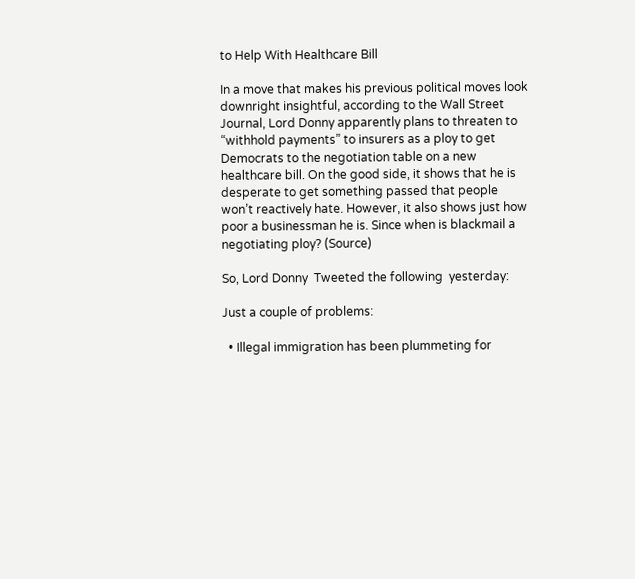to Help With Healthcare Bill

In a move that makes his previous political moves look downright insightful, according to the Wall Street Journal, Lord Donny apparently plans to threaten to “withhold payments” to insurers as a ploy to get Democrats to the negotiation table on a new healthcare bill. On the good side, it shows that he is desperate to get something passed that people won’t reactively hate. However, it also shows just how poor a businessman he is. Since when is blackmail a negotiating ploy? (Source)

So, Lord Donny  Tweeted the following  yesterday:

Just a couple of problems:

  • Illegal immigration has been plummeting for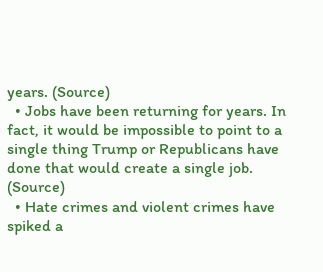years. (Source)
  • Jobs have been returning for years. In fact, it would be impossible to point to a single thing Trump or Republicans have done that would create a single job. (Source)
  • Hate crimes and violent crimes have spiked a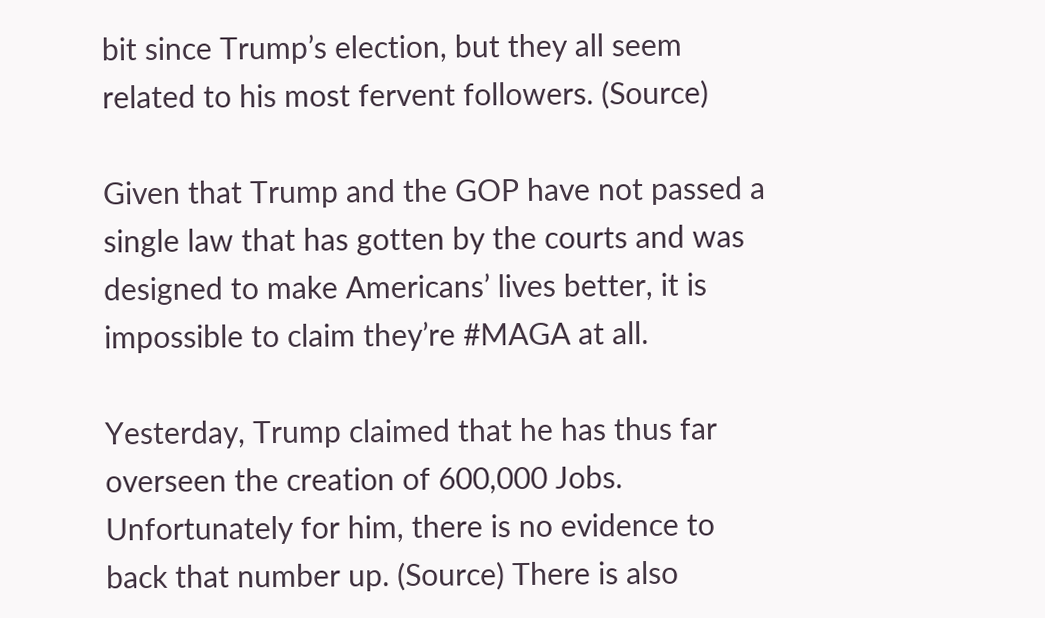bit since Trump’s election, but they all seem related to his most fervent followers. (Source)

Given that Trump and the GOP have not passed a single law that has gotten by the courts and was designed to make Americans’ lives better, it is impossible to claim they’re #MAGA at all.

Yesterday, Trump claimed that he has thus far overseen the creation of 600,000 Jobs. Unfortunately for him, there is no evidence to back that number up. (Source) There is also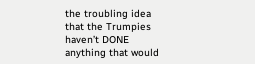the troubling idea that the Trumpies haven’t DONE anything that would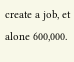create a job, et alone 600,000.